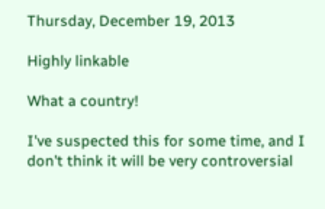Thursday, December 19, 2013

Highly linkable

What a country!

I've suspected this for some time, and I don't think it will be very controversial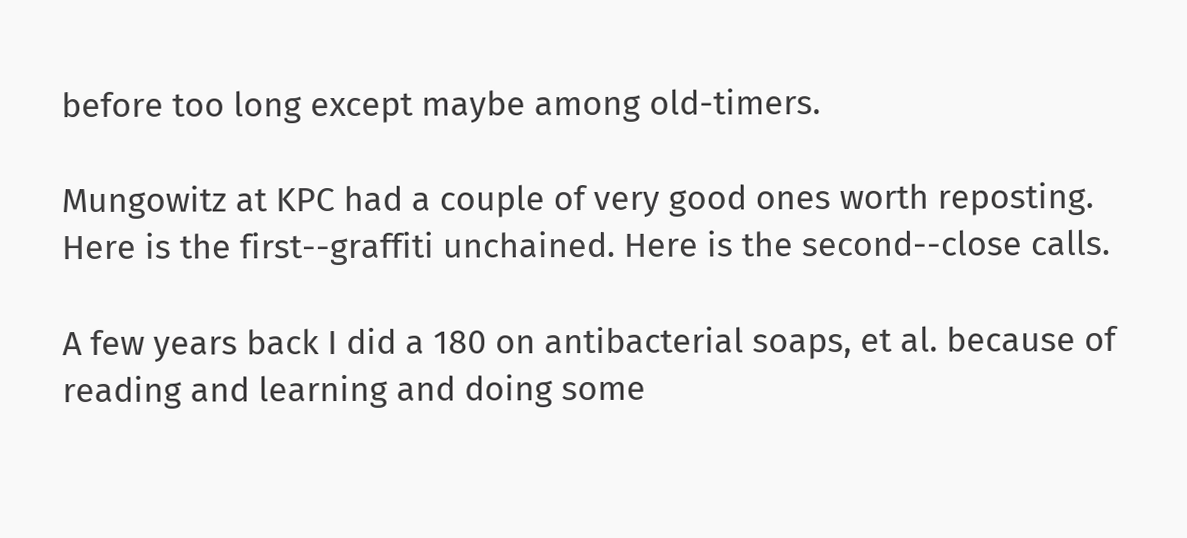before too long except maybe among old-timers.

Mungowitz at KPC had a couple of very good ones worth reposting. Here is the first--graffiti unchained. Here is the second--close calls.

A few years back I did a 180 on antibacterial soaps, et al. because of reading and learning and doing some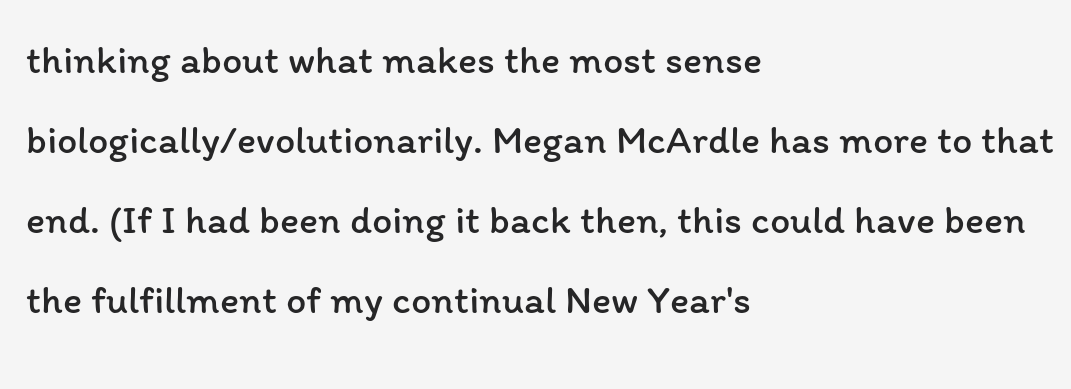thinking about what makes the most sense biologically/evolutionarily. Megan McArdle has more to that end. (If I had been doing it back then, this could have been the fulfillment of my continual New Year's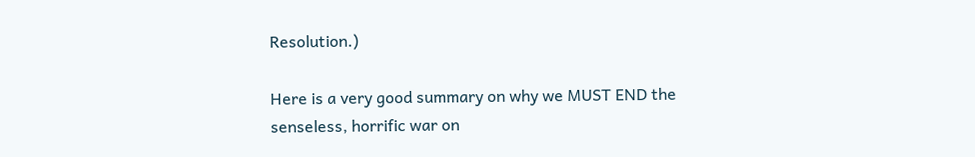Resolution.)

Here is a very good summary on why we MUST END the senseless, horrific war on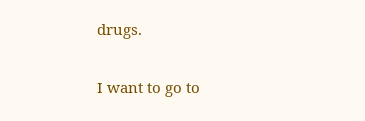drugs.

I want to go to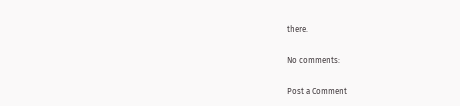there.

No comments:

Post a Comment